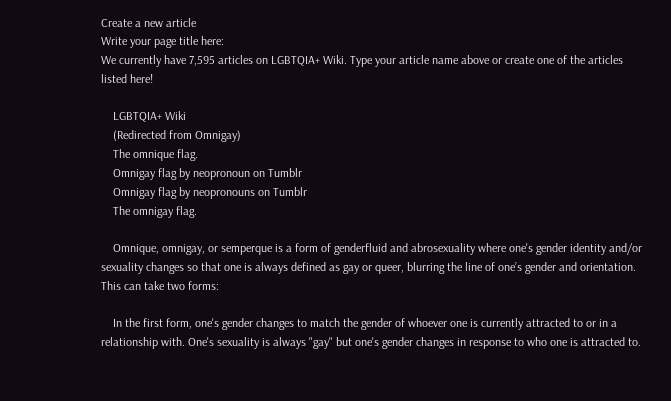Create a new article
Write your page title here:
We currently have 7,595 articles on LGBTQIA+ Wiki. Type your article name above or create one of the articles listed here!

    LGBTQIA+ Wiki
    (Redirected from Omnigay)
    The omnique flag.
    Omnigay flag by neopronoun on Tumblr
    Omnigay flag by neopronouns on Tumblr
    The omnigay flag.

    Omnique, omnigay, or semperque is a form of genderfluid and abrosexuality where one's gender identity and/or sexuality changes so that one is always defined as gay or queer, blurring the line of one’s gender and orientation. This can take two forms:

    In the first form, one's gender changes to match the gender of whoever one is currently attracted to or in a relationship with. One's sexuality is always "gay" but one's gender changes in response to who one is attracted to.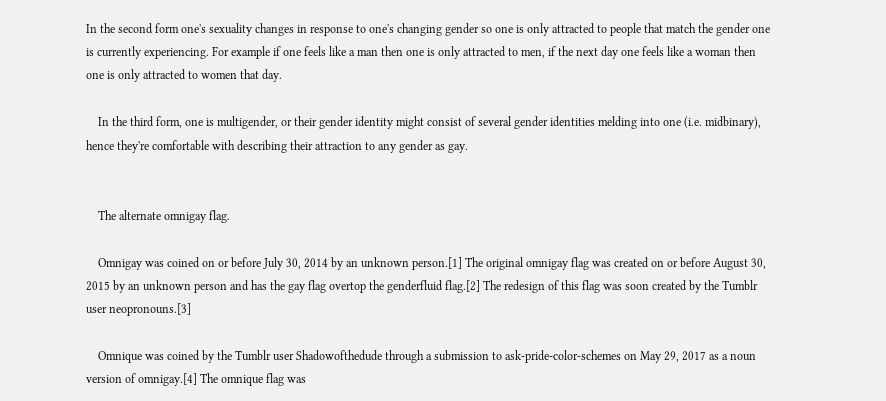In the second form one's sexuality changes in response to one's changing gender so one is only attracted to people that match the gender one is currently experiencing. For example if one feels like a man then one is only attracted to men, if the next day one feels like a woman then one is only attracted to women that day.

    In the third form, one is multigender, or their gender identity might consist of several gender identities melding into one (i.e. midbinary), hence they're comfortable with describing their attraction to any gender as gay.


    The alternate omnigay flag.

    Omnigay was coined on or before July 30, 2014 by an unknown person.[1] The original omnigay flag was created on or before August 30, 2015 by an unknown person and has the gay flag overtop the genderfluid flag.[2] The redesign of this flag was soon created by the Tumblr user neopronouns.[3]

    Omnique was coined by the Tumblr user Shadowofthedude through a submission to ask-pride-color-schemes on May 29, 2017 as a noun version of omnigay.[4] The omnique flag was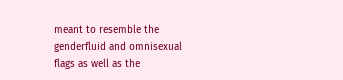meant to resemble the genderfluid and omnisexual flags as well as the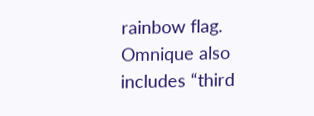rainbow flag. Omnique also includes “third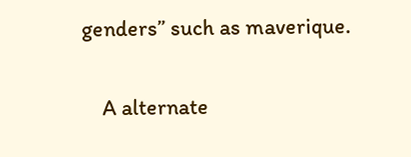genders” such as maverique.

    A alternate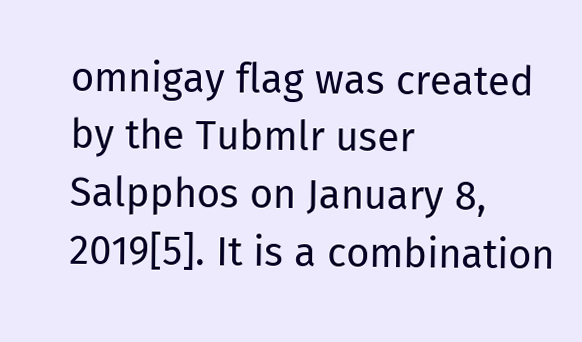omnigay flag was created by the Tubmlr user Salpphos on January 8, 2019[5]. It is a combination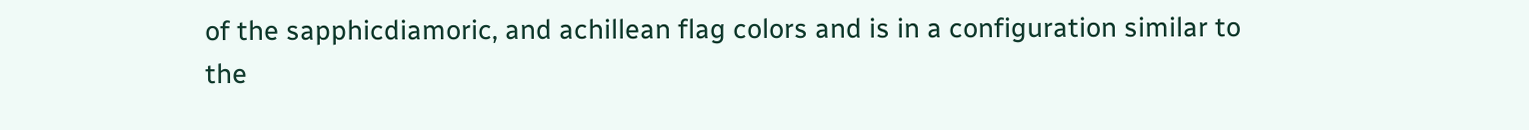of the sapphicdiamoric, and achillean flag colors and is in a configuration similar to the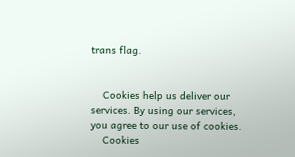trans flag.


    Cookies help us deliver our services. By using our services, you agree to our use of cookies.
    Cookies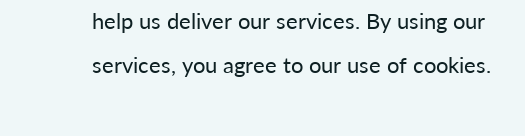help us deliver our services. By using our services, you agree to our use of cookies.